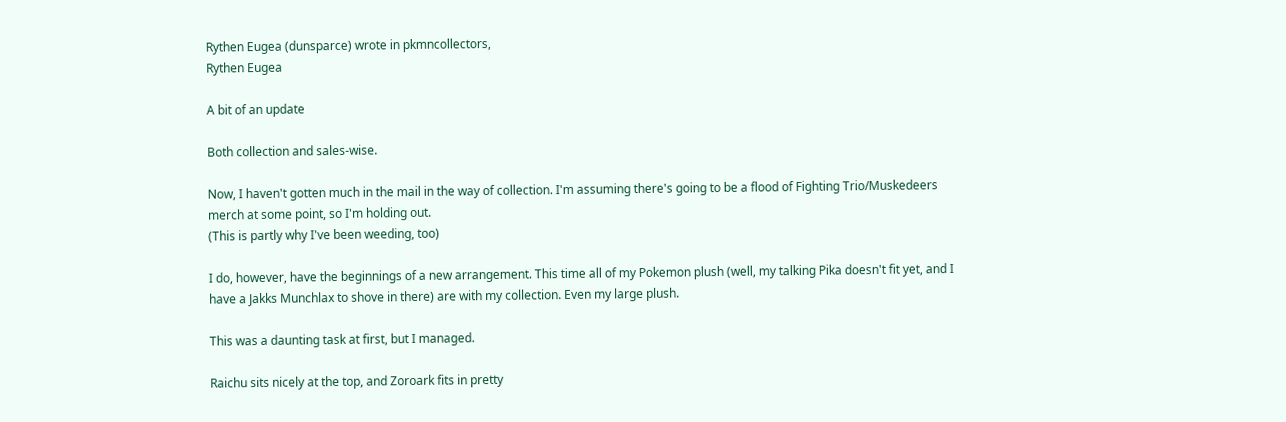Rythen Eugea (dunsparce) wrote in pkmncollectors,
Rythen Eugea

A bit of an update

Both collection and sales-wise.

Now, I haven't gotten much in the mail in the way of collection. I'm assuming there's going to be a flood of Fighting Trio/Muskedeers merch at some point, so I'm holding out.
(This is partly why I've been weeding, too)

I do, however, have the beginnings of a new arrangement. This time all of my Pokemon plush (well, my talking Pika doesn't fit yet, and I have a Jakks Munchlax to shove in there) are with my collection. Even my large plush.

This was a daunting task at first, but I managed.

Raichu sits nicely at the top, and Zoroark fits in pretty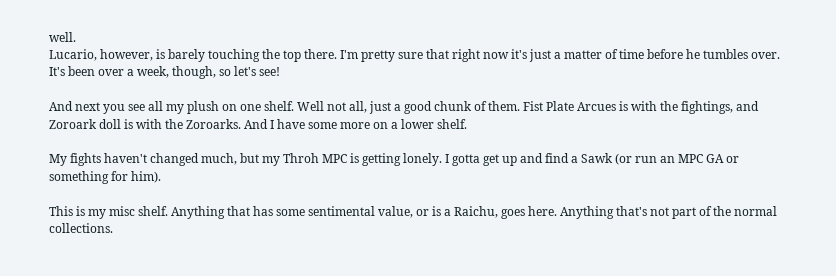well.
Lucario, however, is barely touching the top there. I'm pretty sure that right now it's just a matter of time before he tumbles over. It's been over a week, though, so let's see!

And next you see all my plush on one shelf. Well not all, just a good chunk of them. Fist Plate Arcues is with the fightings, and Zoroark doll is with the Zoroarks. And I have some more on a lower shelf.

My fights haven't changed much, but my Throh MPC is getting lonely. I gotta get up and find a Sawk (or run an MPC GA or something for him).

This is my misc shelf. Anything that has some sentimental value, or is a Raichu, goes here. Anything that's not part of the normal collections.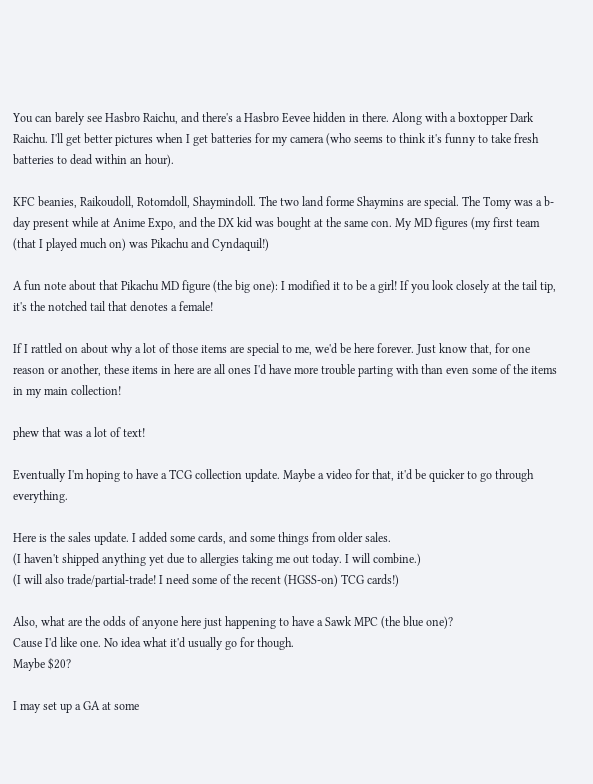You can barely see Hasbro Raichu, and there's a Hasbro Eevee hidden in there. Along with a boxtopper Dark Raichu. I'll get better pictures when I get batteries for my camera (who seems to think it's funny to take fresh batteries to dead within an hour).

KFC beanies, Raikoudoll, Rotomdoll, Shaymindoll. The two land forme Shaymins are special. The Tomy was a b-day present while at Anime Expo, and the DX kid was bought at the same con. My MD figures (my first team (that I played much on) was Pikachu and Cyndaquil!)

A fun note about that Pikachu MD figure (the big one): I modified it to be a girl! If you look closely at the tail tip, it's the notched tail that denotes a female!

If I rattled on about why a lot of those items are special to me, we'd be here forever. Just know that, for one reason or another, these items in here are all ones I'd have more trouble parting with than even some of the items in my main collection!

phew that was a lot of text!

Eventually I'm hoping to have a TCG collection update. Maybe a video for that, it'd be quicker to go through everything.

Here is the sales update. I added some cards, and some things from older sales.
(I haven't shipped anything yet due to allergies taking me out today. I will combine.)
(I will also trade/partial-trade! I need some of the recent (HGSS-on) TCG cards!)

Also, what are the odds of anyone here just happening to have a Sawk MPC (the blue one)?
Cause I'd like one. No idea what it'd usually go for though.
Maybe $20?

I may set up a GA at some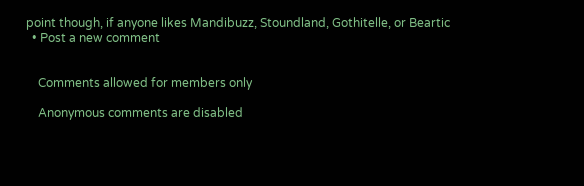point though, if anyone likes Mandibuzz, Stoundland, Gothitelle, or Beartic
  • Post a new comment


    Comments allowed for members only

    Anonymous comments are disabled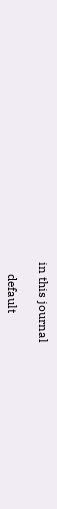in this journal

    default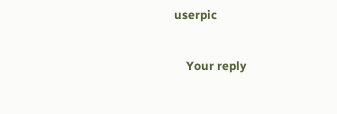userpic

    Your reply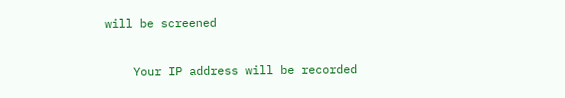will be screened

    Your IP address will be recorded